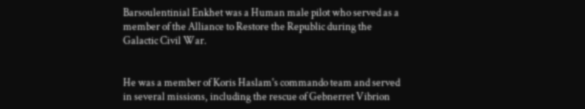Barsoulentinial Enkhet was a Human male pilot who served as a member of the Alliance to Restore the Republic during the Galactic Civil War.


He was a member of Koris Haslam's commando team and served in several missions, including the rescue of Gebnerret Vibrion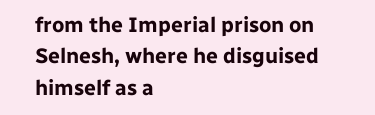from the Imperial prison on Selnesh, where he disguised himself as a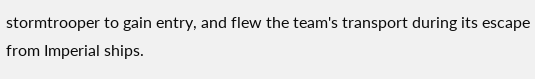stormtrooper to gain entry, and flew the team's transport during its escape from Imperial ships.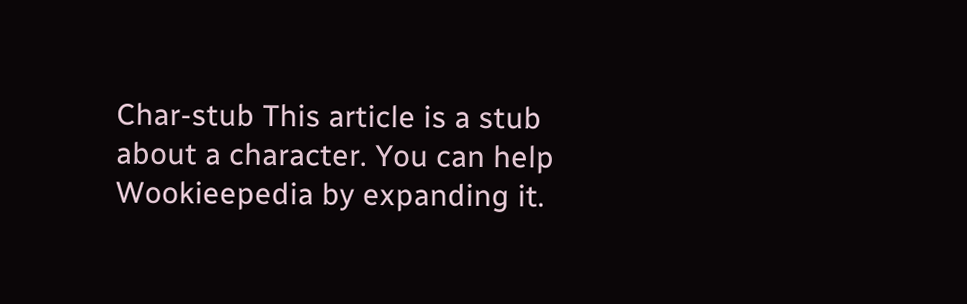Char-stub This article is a stub about a character. You can help Wookieepedia by expanding it.